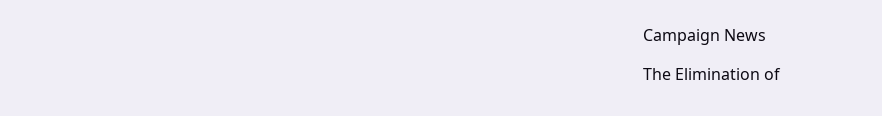Campaign News

The Elimination of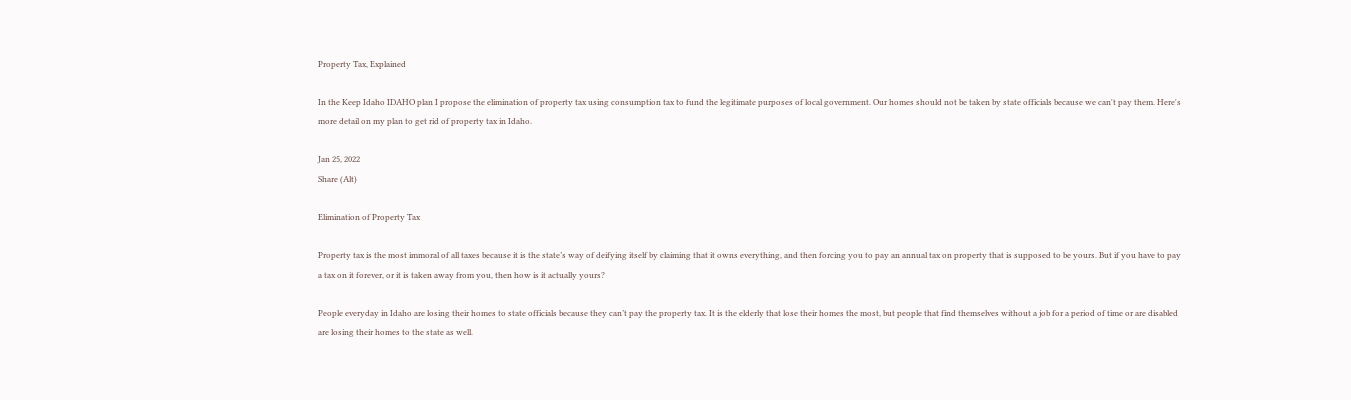Property Tax, Explained

In the Keep Idaho IDAHO plan I propose the elimination of property tax using consumption tax to fund the legitimate purposes of local government. Our homes should not be taken by state officials because we can't pay them. Here's more detail on my plan to get rid of property tax in Idaho.

Jan 25, 2022
Share (Alt)

Elimination of Property Tax

Property tax is the most immoral of all taxes because it is the state’s way of deifying itself by claiming that it owns everything, and then forcing you to pay an annual tax on property that is supposed to be yours. But if you have to pay a tax on it forever, or it is taken away from you, then how is it actually yours?

People everyday in Idaho are losing their homes to state officials because they can’t pay the property tax. It is the elderly that lose their homes the most, but people that find themselves without a job for a period of time or are disabled are losing their homes to the state as well.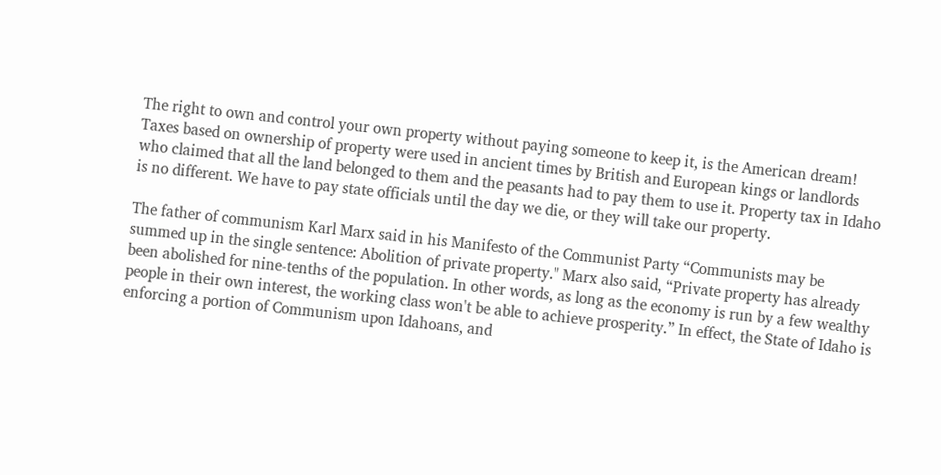The right to own and control your own property without paying someone to keep it, is the American dream! Taxes based on ownership of property were used in ancient times by British and European kings or landlords who claimed that all the land belonged to them and the peasants had to pay them to use it. Property tax in Idaho is no different. We have to pay state officials until the day we die, or they will take our property.

The father of communism Karl Marx said in his Manifesto of the Communist Party “Communists may be summed up in the single sentence: Abolition of private property." Marx also said, “Private property has already been abolished for nine-tenths of the population. In other words, as long as the economy is run by a few wealthy people in their own interest, the working class won't be able to achieve prosperity.” In effect, the State of Idaho is enforcing a portion of Communism upon Idahoans, and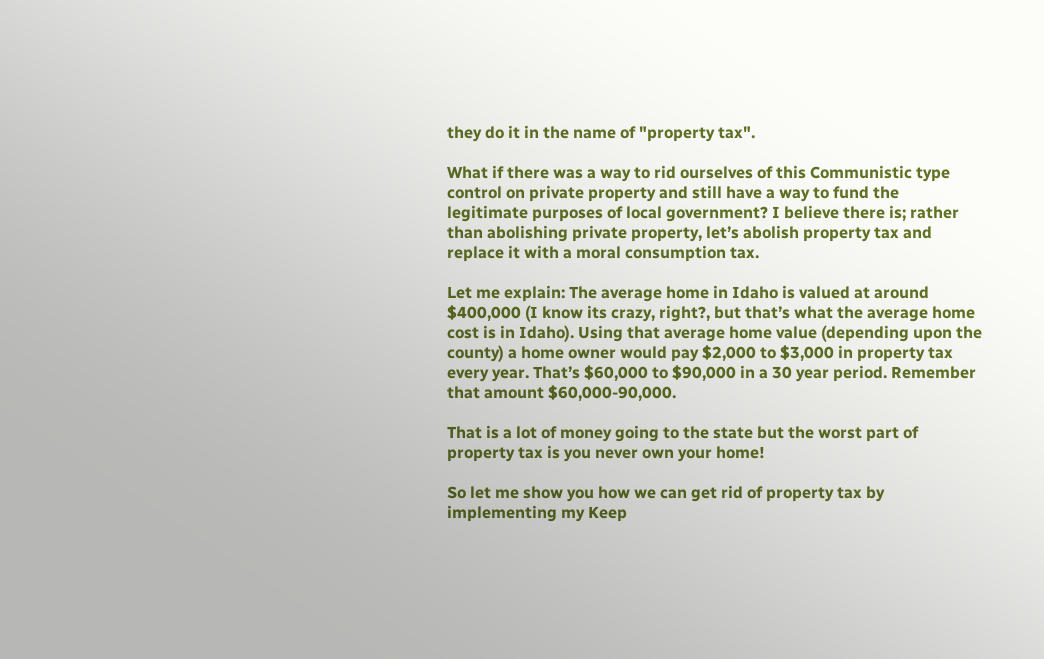they do it in the name of "property tax".

What if there was a way to rid ourselves of this Communistic type control on private property and still have a way to fund the legitimate purposes of local government? I believe there is; rather than abolishing private property, let’s abolish property tax and replace it with a moral consumption tax.

Let me explain: The average home in Idaho is valued at around $400,000 (I know its crazy, right?, but that’s what the average home cost is in Idaho). Using that average home value (depending upon the county) a home owner would pay $2,000 to $3,000 in property tax every year. That’s $60,000 to $90,000 in a 30 year period. Remember that amount $60,000-90,000.

That is a lot of money going to the state but the worst part of property tax is you never own your home!

So let me show you how we can get rid of property tax by implementing my Keep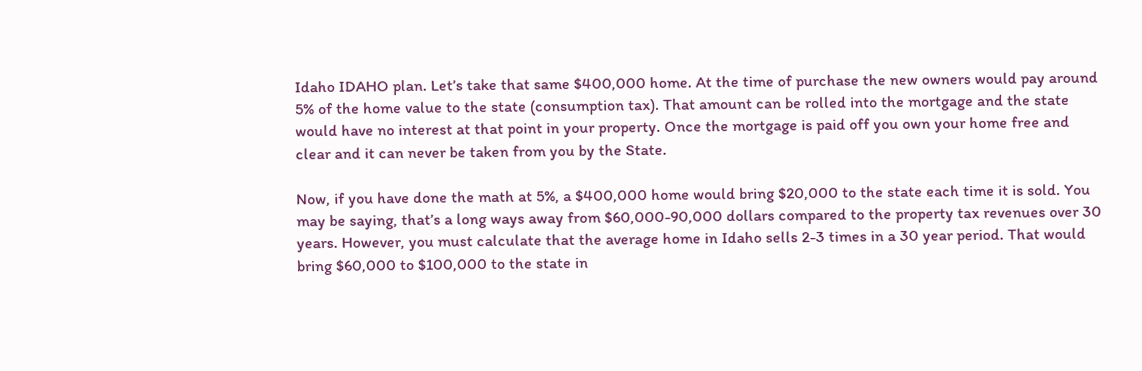Idaho IDAHO plan. Let’s take that same $400,000 home. At the time of purchase the new owners would pay around 5% of the home value to the state (consumption tax). That amount can be rolled into the mortgage and the state would have no interest at that point in your property. Once the mortgage is paid off you own your home free and clear and it can never be taken from you by the State.

Now, if you have done the math at 5%, a $400,000 home would bring $20,000 to the state each time it is sold. You may be saying, that’s a long ways away from $60,000-90,000 dollars compared to the property tax revenues over 30 years. However, you must calculate that the average home in Idaho sells 2-3 times in a 30 year period. That would bring $60,000 to $100,000 to the state in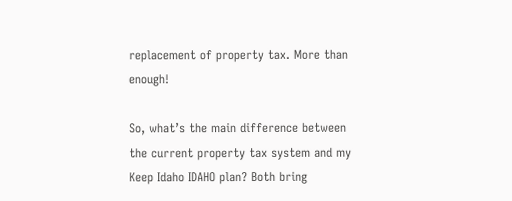replacement of property tax. More than enough!

So, what’s the main difference between the current property tax system and my Keep Idaho IDAHO plan? Both bring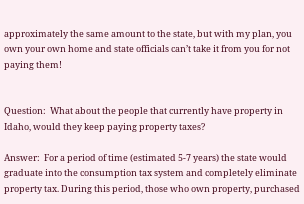approximately the same amount to the state, but with my plan, you own your own home and state officials can’t take it from you for not paying them!


Question:  What about the people that currently have property in Idaho, would they keep paying property taxes?

Answer:  For a period of time (estimated 5-7 years) the state would graduate into the consumption tax system and completely eliminate property tax. During this period, those who own property, purchased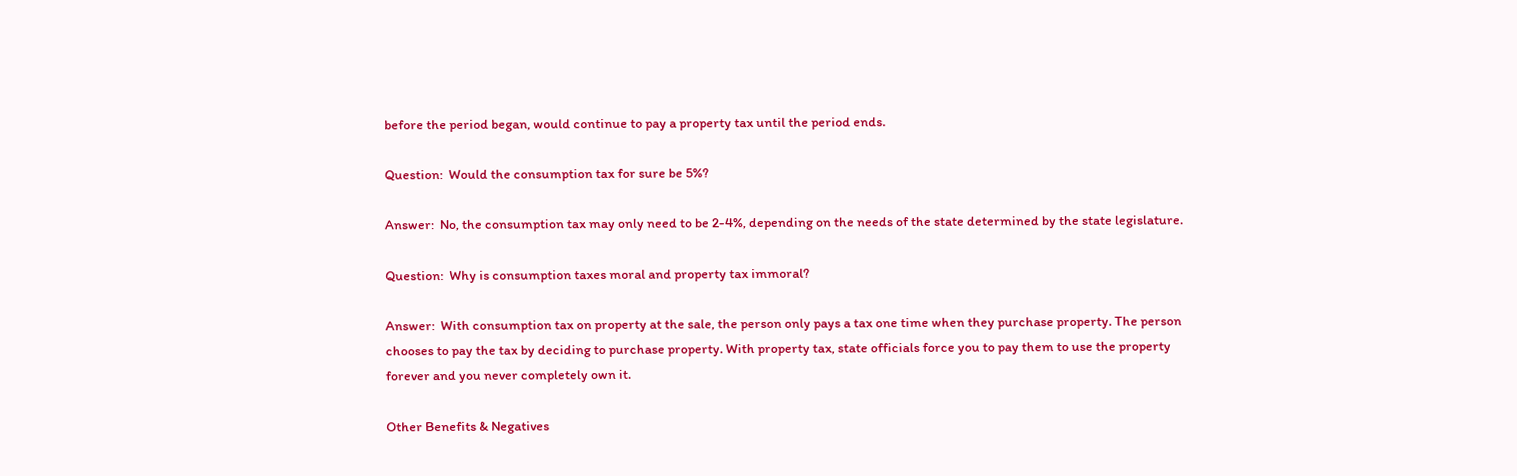before the period began, would continue to pay a property tax until the period ends.

Question:  Would the consumption tax for sure be 5%?

Answer:  No, the consumption tax may only need to be 2-4%, depending on the needs of the state determined by the state legislature.

Question:  Why is consumption taxes moral and property tax immoral?

Answer:  With consumption tax on property at the sale, the person only pays a tax one time when they purchase property. The person chooses to pay the tax by deciding to purchase property. With property tax, state officials force you to pay them to use the property forever and you never completely own it.

Other Benefits & Negatives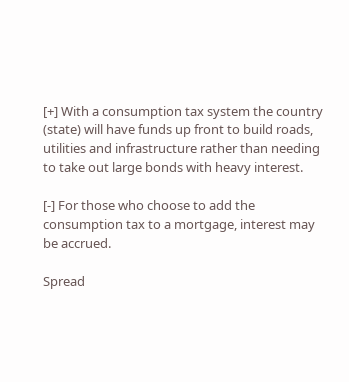[+] With a consumption tax system the country (state) will have funds up front to build roads, utilities and infrastructure rather than needing to take out large bonds with heavy interest.

[-] For those who choose to add the consumption tax to a mortgage, interest may be accrued.

Spread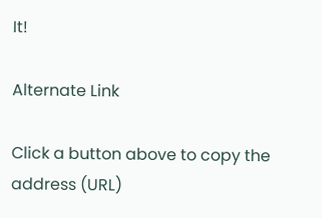It!

Alternate Link

Click a button above to copy the address (URL)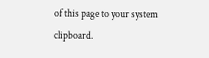of this page to your system clipboard.